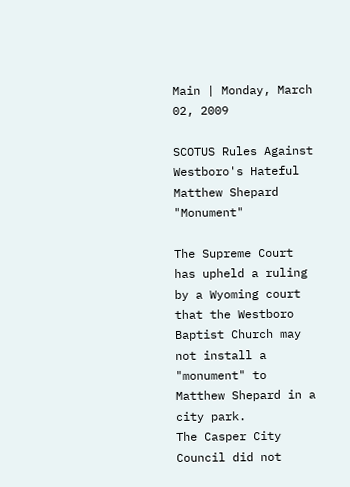Main | Monday, March 02, 2009

SCOTUS Rules Against Westboro's Hateful Matthew Shepard "Monument"

The Supreme Court has upheld a ruling by a Wyoming court that the Westboro Baptist Church may not install a "monument" to Matthew Shepard in a city park.
The Casper City Council did not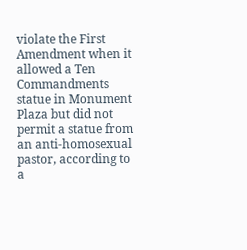violate the First Amendment when it allowed a Ten Commandments statue in Monument Plaza but did not permit a statue from an anti-homosexual pastor, according to a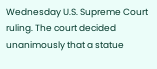Wednesday U.S. Supreme Court ruling. The court decided unanimously that a statue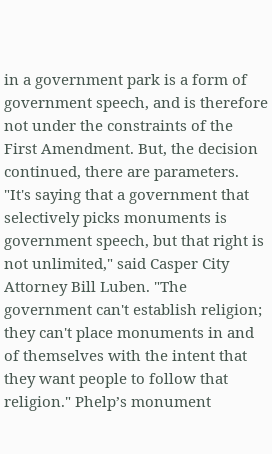in a government park is a form of government speech, and is therefore not under the constraints of the First Amendment. But, the decision continued, there are parameters. "It's saying that a government that selectively picks monuments is government speech, but that right is not unlimited," said Casper City Attorney Bill Luben. "The government can't establish religion; they can't place monuments in and of themselves with the intent that they want people to follow that religion." Phelp’s monument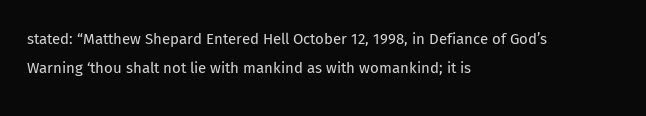stated: “Matthew Shepard Entered Hell October 12, 1998, in Defiance of God’s Warning ‘thou shalt not lie with mankind as with womankind; it is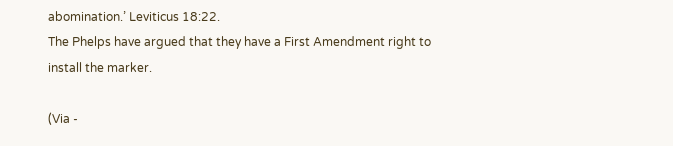abomination.’ Leviticus 18:22.
The Phelps have argued that they have a First Amendment right to install the marker.

(Via -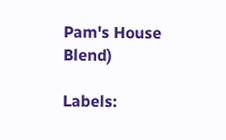Pam's House Blend)

Labels: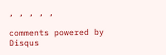, , , , ,

comments powered by Disqus